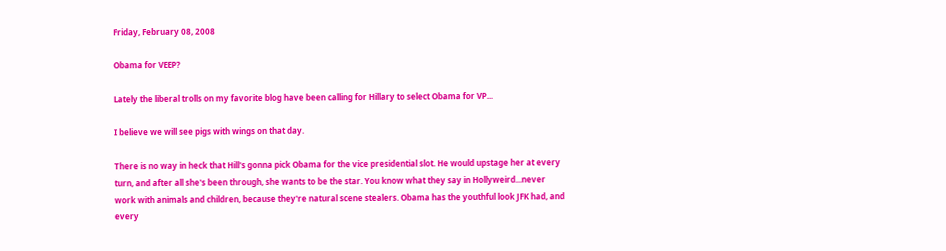Friday, February 08, 2008

Obama for VEEP?

Lately the liberal trolls on my favorite blog have been calling for Hillary to select Obama for VP...

I believe we will see pigs with wings on that day.

There is no way in heck that Hill's gonna pick Obama for the vice presidential slot. He would upstage her at every turn, and after all she's been through, she wants to be the star. You know what they say in Hollyweird...never work with animals and children, because they're natural scene stealers. Obama has the youthful look JFK had, and every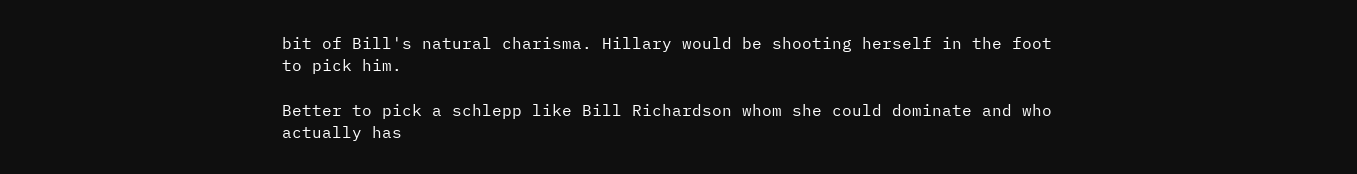bit of Bill's natural charisma. Hillary would be shooting herself in the foot to pick him.

Better to pick a schlepp like Bill Richardson whom she could dominate and who actually has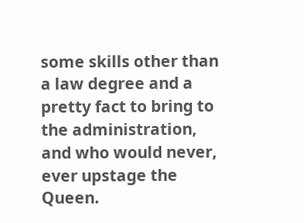some skills other than a law degree and a pretty fact to bring to the administration, and who would never, ever upstage the Queen.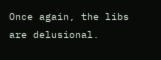Once again, the libs are delusional.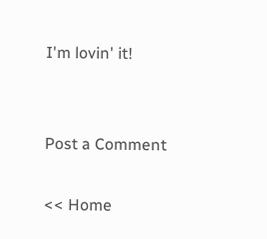I'm lovin' it!


Post a Comment

<< Home